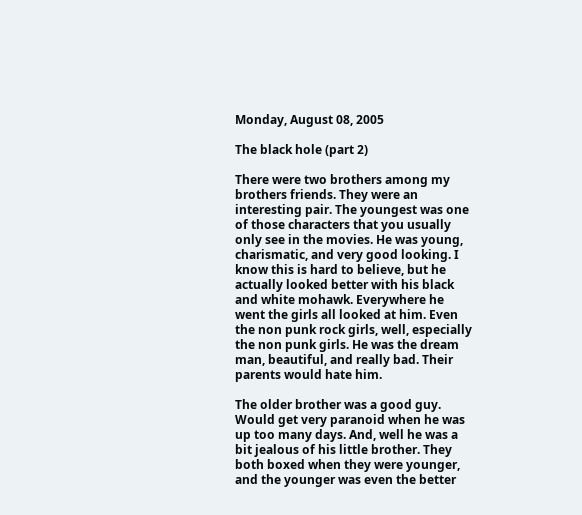Monday, August 08, 2005

The black hole (part 2)

There were two brothers among my brothers friends. They were an interesting pair. The youngest was one of those characters that you usually only see in the movies. He was young, charismatic, and very good looking. I know this is hard to believe, but he actually looked better with his black and white mohawk. Everywhere he went the girls all looked at him. Even the non punk rock girls, well, especially the non punk girls. He was the dream man, beautiful, and really bad. Their parents would hate him.

The older brother was a good guy. Would get very paranoid when he was up too many days. And, well he was a bit jealous of his little brother. They both boxed when they were younger, and the younger was even the better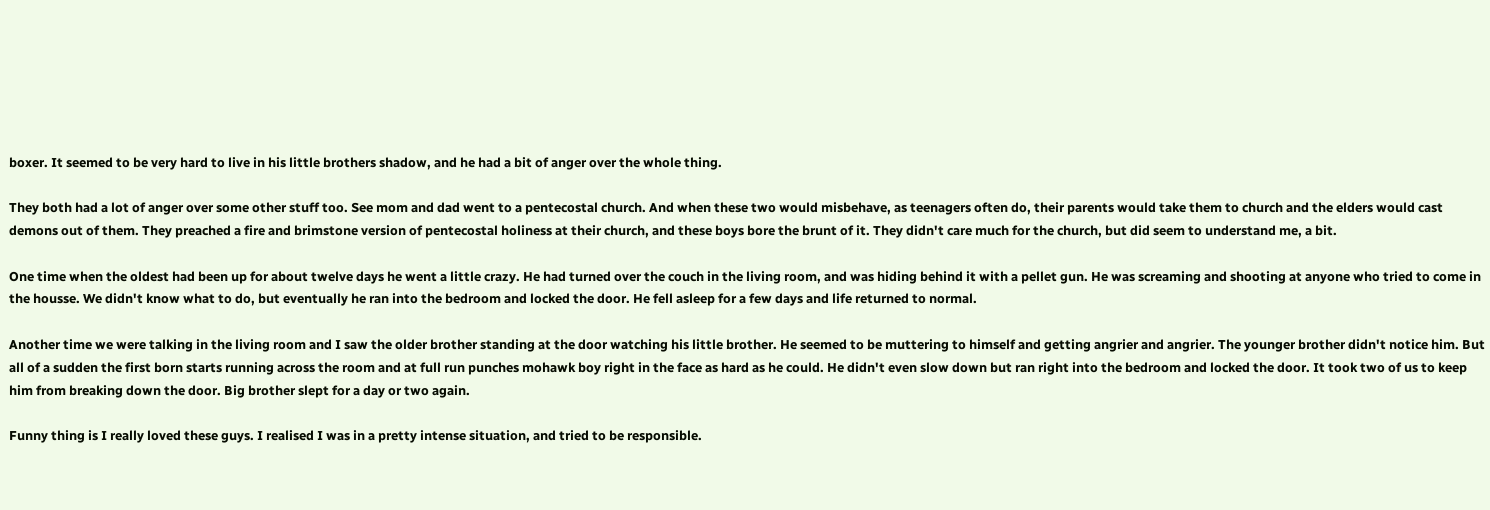boxer. It seemed to be very hard to live in his little brothers shadow, and he had a bit of anger over the whole thing.

They both had a lot of anger over some other stuff too. See mom and dad went to a pentecostal church. And when these two would misbehave, as teenagers often do, their parents would take them to church and the elders would cast demons out of them. They preached a fire and brimstone version of pentecostal holiness at their church, and these boys bore the brunt of it. They didn't care much for the church, but did seem to understand me, a bit.

One time when the oldest had been up for about twelve days he went a little crazy. He had turned over the couch in the living room, and was hiding behind it with a pellet gun. He was screaming and shooting at anyone who tried to come in the housse. We didn't know what to do, but eventually he ran into the bedroom and locked the door. He fell asleep for a few days and life returned to normal.

Another time we were talking in the living room and I saw the older brother standing at the door watching his little brother. He seemed to be muttering to himself and getting angrier and angrier. The younger brother didn't notice him. But all of a sudden the first born starts running across the room and at full run punches mohawk boy right in the face as hard as he could. He didn't even slow down but ran right into the bedroom and locked the door. It took two of us to keep him from breaking down the door. Big brother slept for a day or two again.

Funny thing is I really loved these guys. I realised I was in a pretty intense situation, and tried to be responsible.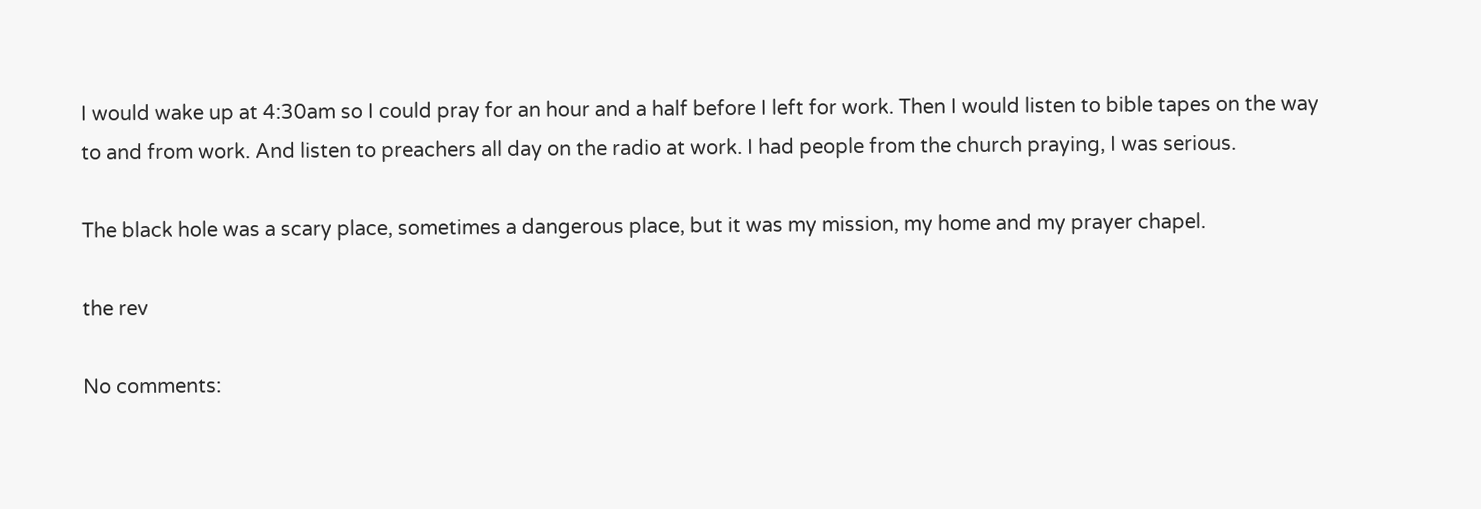I would wake up at 4:30am so I could pray for an hour and a half before I left for work. Then I would listen to bible tapes on the way to and from work. And listen to preachers all day on the radio at work. I had people from the church praying, I was serious.

The black hole was a scary place, sometimes a dangerous place, but it was my mission, my home and my prayer chapel.

the rev

No comments: